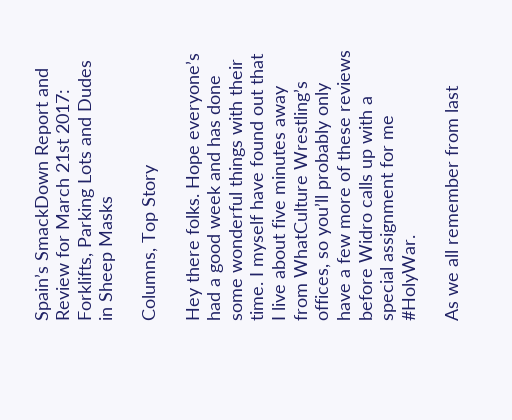Spain’s SmackDown Report and Review for March 21st 2017: Forklifts, Parking Lots and Dudes in Sheep Masks

Columns, Top Story

Hey there folks. Hope everyone’s had a good week and has done some wonderful things with their time. I myself have found out that I live about five minutes away from WhatCulture Wrestling’s offices, so you’ll probably only have a few more of these reviews before Widro calls up with a special assignment for me #HolyWar.

As we all remember from last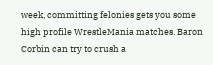week, committing felonies gets you some high profile WrestleMania matches. Baron Corbin can try to crush a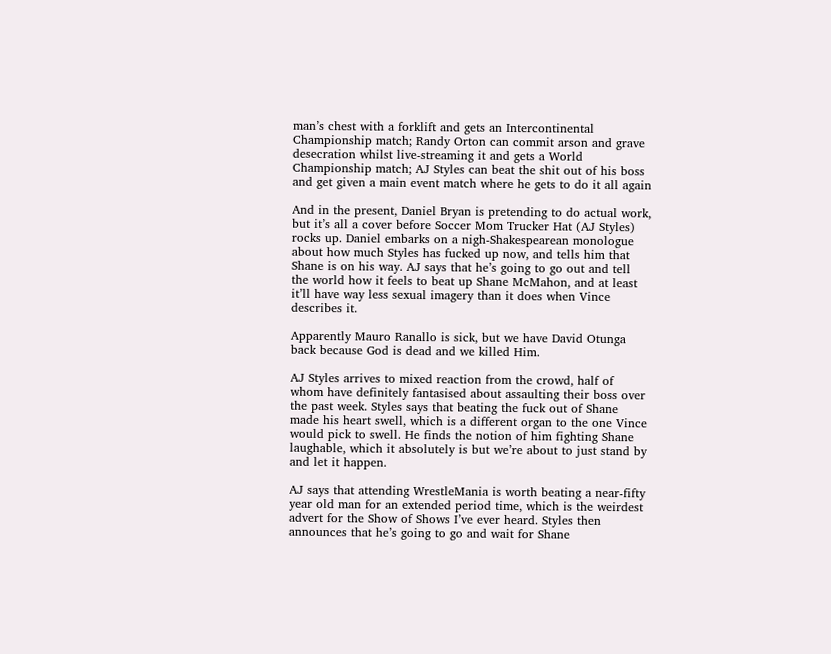man’s chest with a forklift and gets an Intercontinental Championship match; Randy Orton can commit arson and grave desecration whilst live-streaming it and gets a World Championship match; AJ Styles can beat the shit out of his boss and get given a main event match where he gets to do it all again

And in the present, Daniel Bryan is pretending to do actual work, but it’s all a cover before Soccer Mom Trucker Hat (AJ Styles) rocks up. Daniel embarks on a nigh-Shakespearean monologue about how much Styles has fucked up now, and tells him that Shane is on his way. AJ says that he’s going to go out and tell the world how it feels to beat up Shane McMahon, and at least it’ll have way less sexual imagery than it does when Vince describes it.

Apparently Mauro Ranallo is sick, but we have David Otunga back because God is dead and we killed Him.

AJ Styles arrives to mixed reaction from the crowd, half of whom have definitely fantasised about assaulting their boss over the past week. Styles says that beating the fuck out of Shane made his heart swell, which is a different organ to the one Vince would pick to swell. He finds the notion of him fighting Shane laughable, which it absolutely is but we’re about to just stand by and let it happen.

AJ says that attending WrestleMania is worth beating a near-fifty year old man for an extended period time, which is the weirdest advert for the Show of Shows I’ve ever heard. Styles then announces that he’s going to go and wait for Shane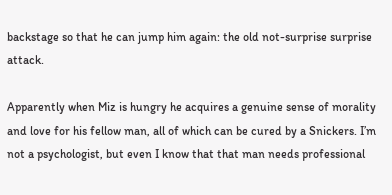backstage so that he can jump him again: the old not-surprise surprise attack.

Apparently when Miz is hungry he acquires a genuine sense of morality and love for his fellow man, all of which can be cured by a Snickers. I’m not a psychologist, but even I know that that man needs professional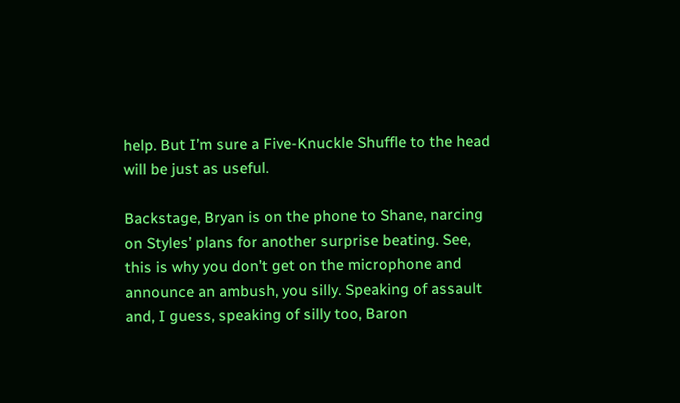help. But I’m sure a Five-Knuckle Shuffle to the head will be just as useful.

Backstage, Bryan is on the phone to Shane, narcing on Styles’ plans for another surprise beating. See, this is why you don’t get on the microphone and announce an ambush, you silly. Speaking of assault and, I guess, speaking of silly too, Baron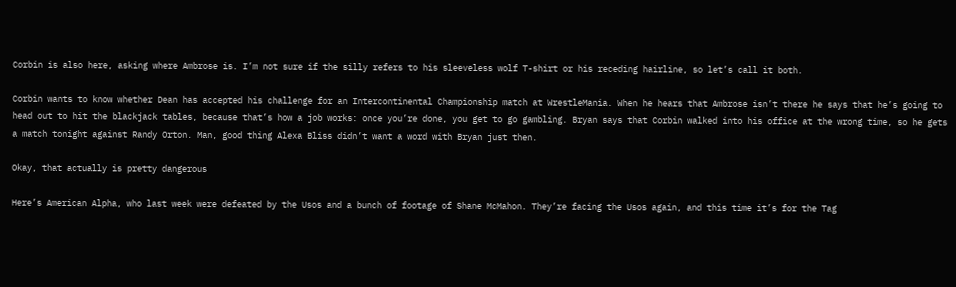Corbin is also here, asking where Ambrose is. I’m not sure if the silly refers to his sleeveless wolf T-shirt or his receding hairline, so let’s call it both.

Corbin wants to know whether Dean has accepted his challenge for an Intercontinental Championship match at WrestleMania. When he hears that Ambrose isn’t there he says that he’s going to head out to hit the blackjack tables, because that’s how a job works: once you’re done, you get to go gambling. Bryan says that Corbin walked into his office at the wrong time, so he gets a match tonight against Randy Orton. Man, good thing Alexa Bliss didn’t want a word with Bryan just then.

Okay, that actually is pretty dangerous

Here’s American Alpha, who last week were defeated by the Usos and a bunch of footage of Shane McMahon. They’re facing the Usos again, and this time it’s for the Tag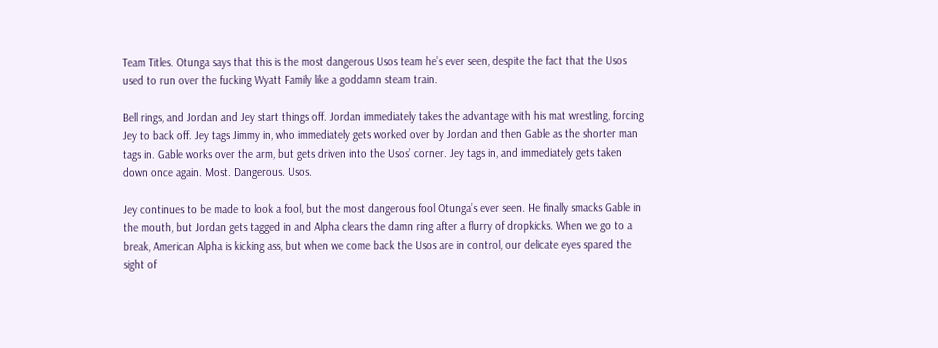Team Titles. Otunga says that this is the most dangerous Usos team he’s ever seen, despite the fact that the Usos used to run over the fucking Wyatt Family like a goddamn steam train.

Bell rings, and Jordan and Jey start things off. Jordan immediately takes the advantage with his mat wrestling, forcing Jey to back off. Jey tags Jimmy in, who immediately gets worked over by Jordan and then Gable as the shorter man tags in. Gable works over the arm, but gets driven into the Usos’ corner. Jey tags in, and immediately gets taken down once again. Most. Dangerous. Usos.

Jey continues to be made to look a fool, but the most dangerous fool Otunga’s ever seen. He finally smacks Gable in the mouth, but Jordan gets tagged in and Alpha clears the damn ring after a flurry of dropkicks. When we go to a break, American Alpha is kicking ass, but when we come back the Usos are in control, our delicate eyes spared the sight of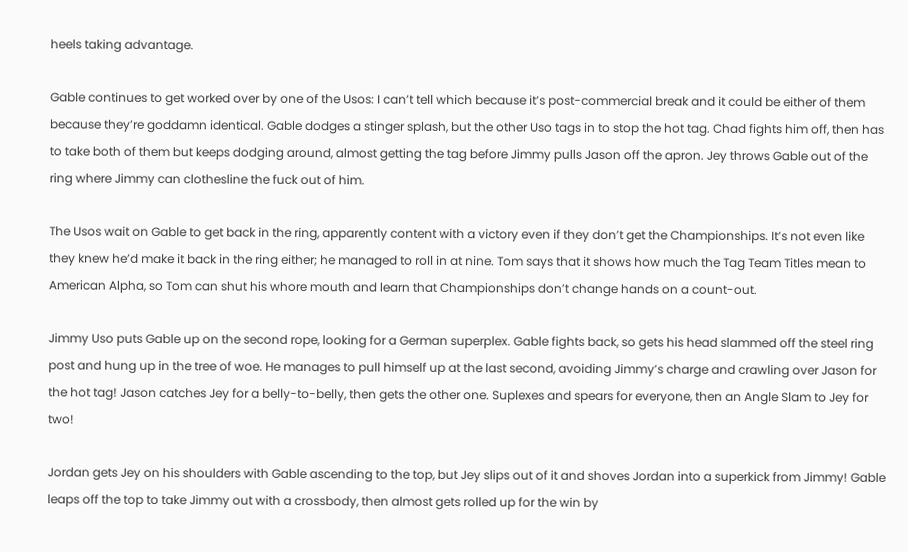heels taking advantage.

Gable continues to get worked over by one of the Usos: I can’t tell which because it’s post-commercial break and it could be either of them because they’re goddamn identical. Gable dodges a stinger splash, but the other Uso tags in to stop the hot tag. Chad fights him off, then has to take both of them but keeps dodging around, almost getting the tag before Jimmy pulls Jason off the apron. Jey throws Gable out of the ring where Jimmy can clothesline the fuck out of him.

The Usos wait on Gable to get back in the ring, apparently content with a victory even if they don’t get the Championships. It’s not even like they knew he’d make it back in the ring either; he managed to roll in at nine. Tom says that it shows how much the Tag Team Titles mean to American Alpha, so Tom can shut his whore mouth and learn that Championships don’t change hands on a count-out.

Jimmy Uso puts Gable up on the second rope, looking for a German superplex. Gable fights back, so gets his head slammed off the steel ring post and hung up in the tree of woe. He manages to pull himself up at the last second, avoiding Jimmy’s charge and crawling over Jason for the hot tag! Jason catches Jey for a belly-to-belly, then gets the other one. Suplexes and spears for everyone, then an Angle Slam to Jey for two!

Jordan gets Jey on his shoulders with Gable ascending to the top, but Jey slips out of it and shoves Jordan into a superkick from Jimmy! Gable leaps off the top to take Jimmy out with a crossbody, then almost gets rolled up for the win by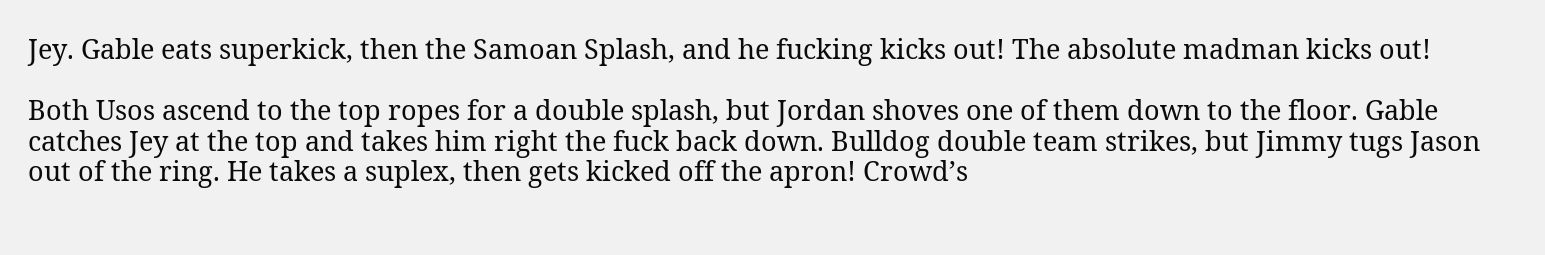Jey. Gable eats superkick, then the Samoan Splash, and he fucking kicks out! The absolute madman kicks out!

Both Usos ascend to the top ropes for a double splash, but Jordan shoves one of them down to the floor. Gable catches Jey at the top and takes him right the fuck back down. Bulldog double team strikes, but Jimmy tugs Jason out of the ring. He takes a suplex, then gets kicked off the apron! Crowd’s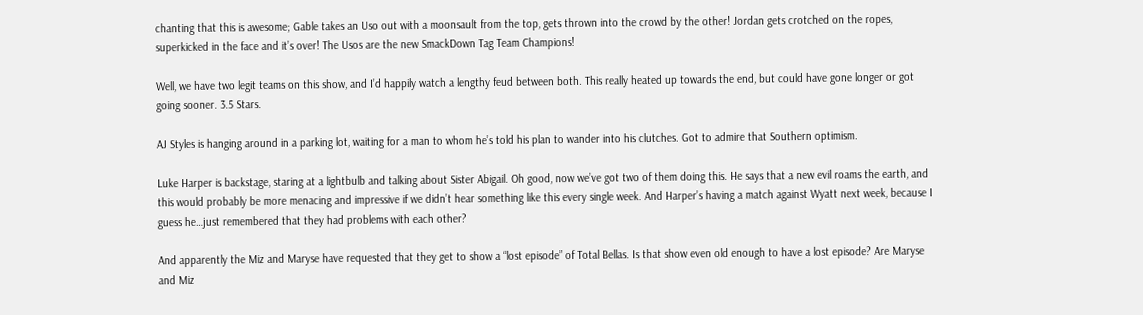chanting that this is awesome; Gable takes an Uso out with a moonsault from the top, gets thrown into the crowd by the other! Jordan gets crotched on the ropes, superkicked in the face and it’s over! The Usos are the new SmackDown Tag Team Champions!

Well, we have two legit teams on this show, and I’d happily watch a lengthy feud between both. This really heated up towards the end, but could have gone longer or got going sooner. 3.5 Stars.

AJ Styles is hanging around in a parking lot, waiting for a man to whom he’s told his plan to wander into his clutches. Got to admire that Southern optimism.

Luke Harper is backstage, staring at a lightbulb and talking about Sister Abigail. Oh good, now we’ve got two of them doing this. He says that a new evil roams the earth, and this would probably be more menacing and impressive if we didn’t hear something like this every single week. And Harper’s having a match against Wyatt next week, because I guess he…just remembered that they had problems with each other?

And apparently the Miz and Maryse have requested that they get to show a “lost episode” of Total Bellas. Is that show even old enough to have a lost episode? Are Maryse and Miz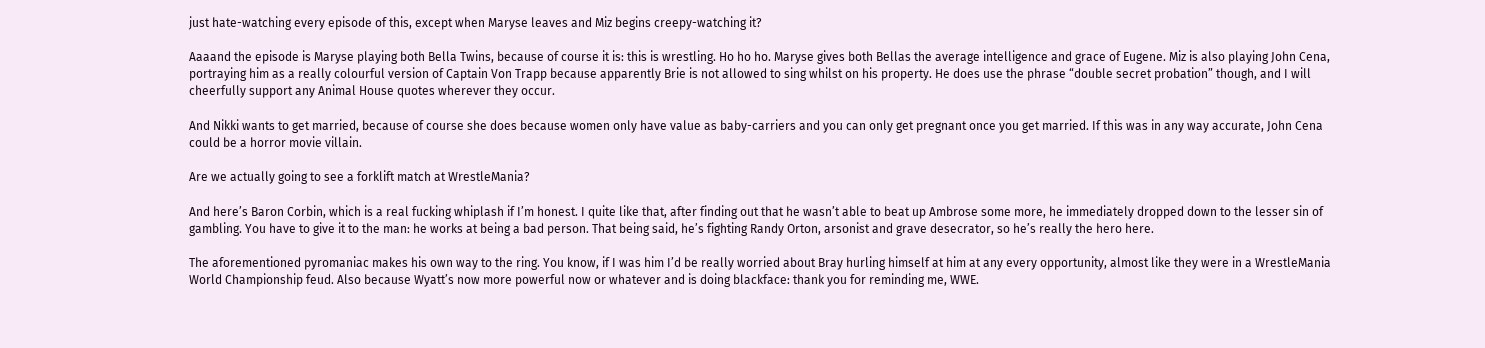just hate-watching every episode of this, except when Maryse leaves and Miz begins creepy-watching it?

Aaaand the episode is Maryse playing both Bella Twins, because of course it is: this is wrestling. Ho ho ho. Maryse gives both Bellas the average intelligence and grace of Eugene. Miz is also playing John Cena, portraying him as a really colourful version of Captain Von Trapp because apparently Brie is not allowed to sing whilst on his property. He does use the phrase “double secret probation” though, and I will cheerfully support any Animal House quotes wherever they occur.

And Nikki wants to get married, because of course she does because women only have value as baby-carriers and you can only get pregnant once you get married. If this was in any way accurate, John Cena could be a horror movie villain.

Are we actually going to see a forklift match at WrestleMania?

And here’s Baron Corbin, which is a real fucking whiplash if I’m honest. I quite like that, after finding out that he wasn’t able to beat up Ambrose some more, he immediately dropped down to the lesser sin of gambling. You have to give it to the man: he works at being a bad person. That being said, he’s fighting Randy Orton, arsonist and grave desecrator, so he’s really the hero here.

The aforementioned pyromaniac makes his own way to the ring. You know, if I was him I’d be really worried about Bray hurling himself at him at any every opportunity, almost like they were in a WrestleMania World Championship feud. Also because Wyatt’s now more powerful now or whatever and is doing blackface: thank you for reminding me, WWE.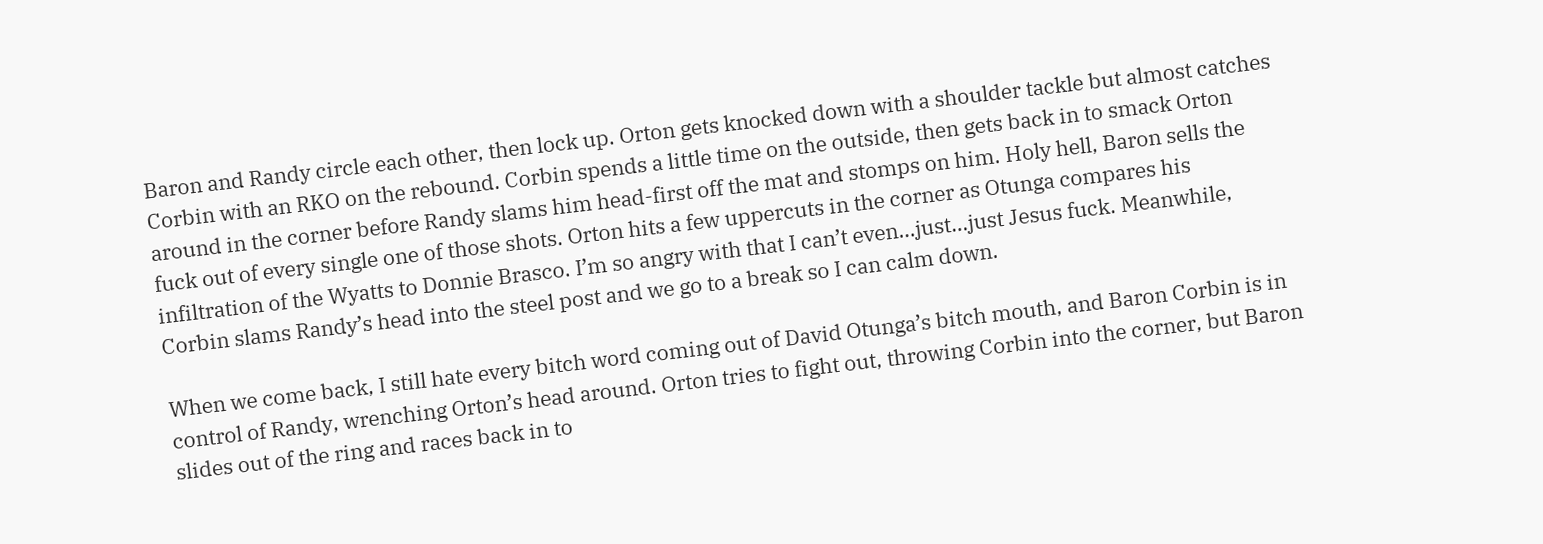Baron and Randy circle each other, then lock up. Orton gets knocked down with a shoulder tackle but almost catches Corbin with an RKO on the rebound. Corbin spends a little time on the outside, then gets back in to smack Orton around in the corner before Randy slams him head-first off the mat and stomps on him. Holy hell, Baron sells the fuck out of every single one of those shots. Orton hits a few uppercuts in the corner as Otunga compares his infiltration of the Wyatts to Donnie Brasco. I’m so angry with that I can’t even…just…just Jesus fuck. Meanwhile, Corbin slams Randy’s head into the steel post and we go to a break so I can calm down.

When we come back, I still hate every bitch word coming out of David Otunga’s bitch mouth, and Baron Corbin is in control of Randy, wrenching Orton’s head around. Orton tries to fight out, throwing Corbin into the corner, but Baron slides out of the ring and races back in to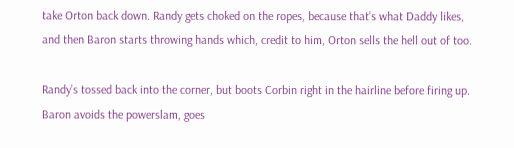take Orton back down. Randy gets choked on the ropes, because that’s what Daddy likes, and then Baron starts throwing hands which, credit to him, Orton sells the hell out of too.

Randy’s tossed back into the corner, but boots Corbin right in the hairline before firing up. Baron avoids the powerslam, goes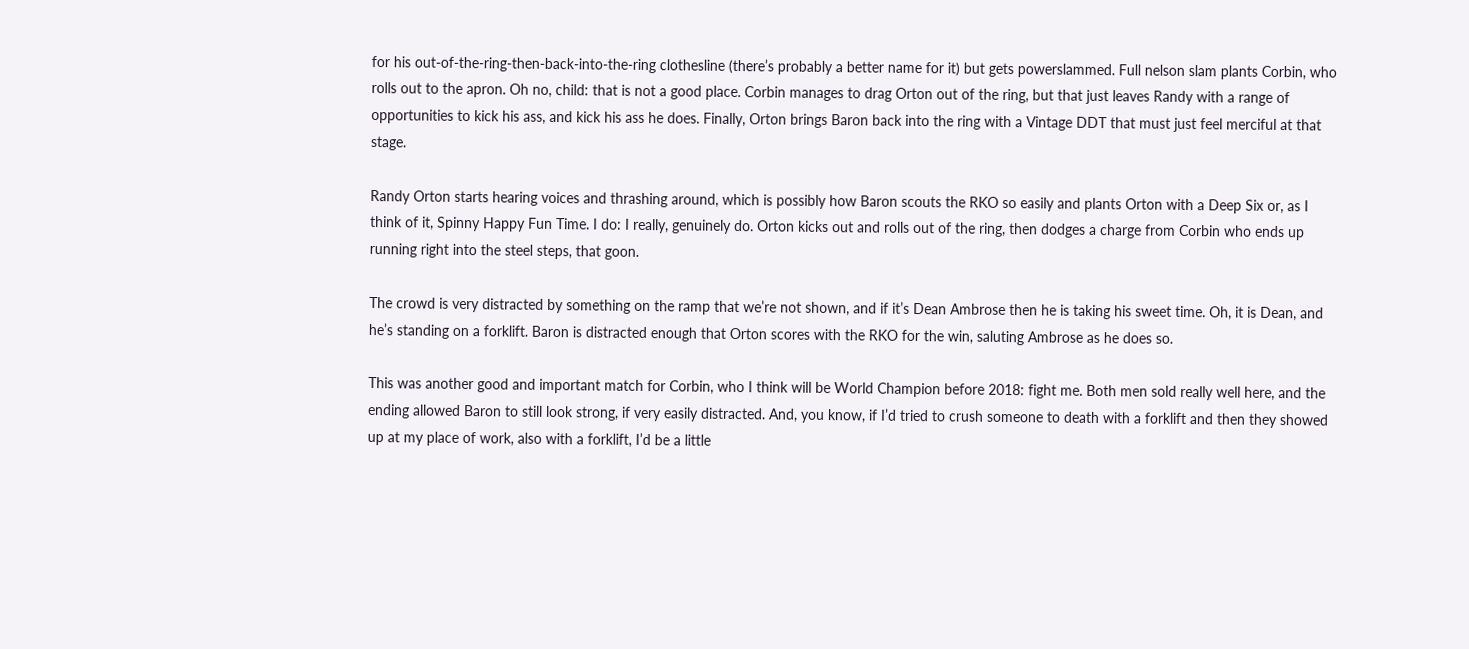for his out-of-the-ring-then-back-into-the-ring clothesline (there’s probably a better name for it) but gets powerslammed. Full nelson slam plants Corbin, who rolls out to the apron. Oh no, child: that is not a good place. Corbin manages to drag Orton out of the ring, but that just leaves Randy with a range of opportunities to kick his ass, and kick his ass he does. Finally, Orton brings Baron back into the ring with a Vintage DDT that must just feel merciful at that stage.

Randy Orton starts hearing voices and thrashing around, which is possibly how Baron scouts the RKO so easily and plants Orton with a Deep Six or, as I think of it, Spinny Happy Fun Time. I do: I really, genuinely do. Orton kicks out and rolls out of the ring, then dodges a charge from Corbin who ends up running right into the steel steps, that goon.

The crowd is very distracted by something on the ramp that we’re not shown, and if it’s Dean Ambrose then he is taking his sweet time. Oh, it is Dean, and he’s standing on a forklift. Baron is distracted enough that Orton scores with the RKO for the win, saluting Ambrose as he does so.

This was another good and important match for Corbin, who I think will be World Champion before 2018: fight me. Both men sold really well here, and the ending allowed Baron to still look strong, if very easily distracted. And, you know, if I’d tried to crush someone to death with a forklift and then they showed up at my place of work, also with a forklift, I’d be a little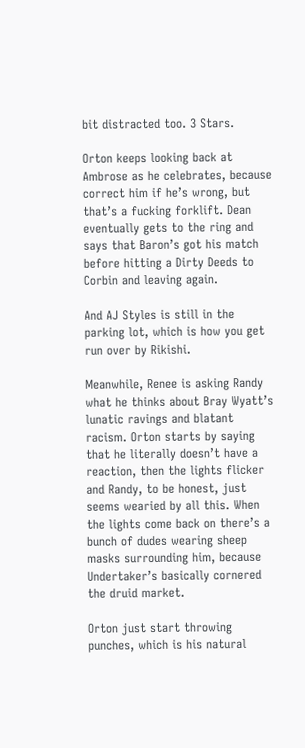bit distracted too. 3 Stars.

Orton keeps looking back at Ambrose as he celebrates, because correct him if he’s wrong, but that’s a fucking forklift. Dean eventually gets to the ring and says that Baron’s got his match before hitting a Dirty Deeds to Corbin and leaving again.

And AJ Styles is still in the parking lot, which is how you get run over by Rikishi.

Meanwhile, Renee is asking Randy what he thinks about Bray Wyatt’s lunatic ravings and blatant racism. Orton starts by saying that he literally doesn’t have a reaction, then the lights flicker and Randy, to be honest, just seems wearied by all this. When the lights come back on there’s a bunch of dudes wearing sheep masks surrounding him, because Undertaker’s basically cornered the druid market.

Orton just start throwing punches, which is his natural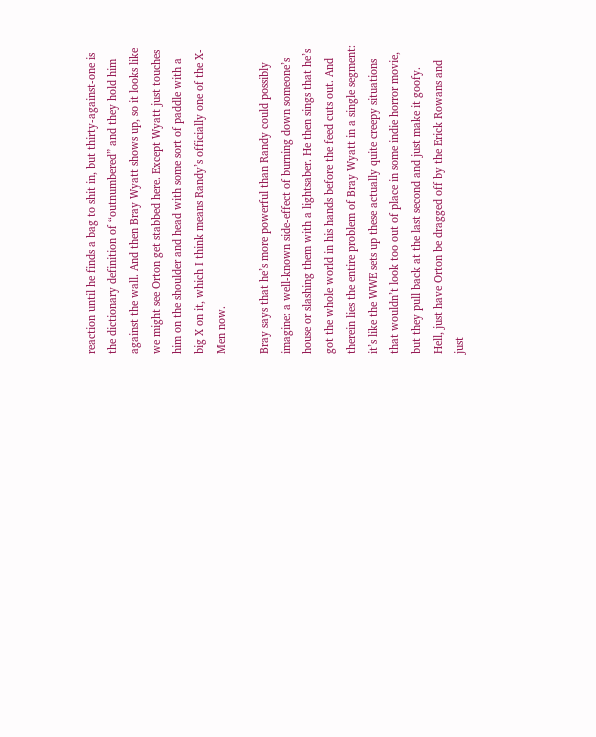reaction until he finds a bag to shit in, but thirty-against-one is the dictionary definition of “outnumbered” and they hold him against the wall. And then Bray Wyatt shows up, so it looks like we might see Orton get stabbed here. Except Wyatt just touches him on the shoulder and head with some sort of paddle with a big X on it, which I think means Randy’s officially one of the X-Men now.

Bray says that he’s more powerful than Randy could possibly imagine: a well-known side-effect of burning down someone’s house or slashing them with a lightsaber. He then sings that he’s got the whole world in his hands before the feed cuts out. And therein lies the entire problem of Bray Wyatt in a single segment: it’s like the WWE sets up these actually quite creepy situations that wouldn’t look too out of place in some indie horror movie, but they pull back at the last second and just make it goofy. Hell, just have Orton be dragged off by the Erick Rowans and just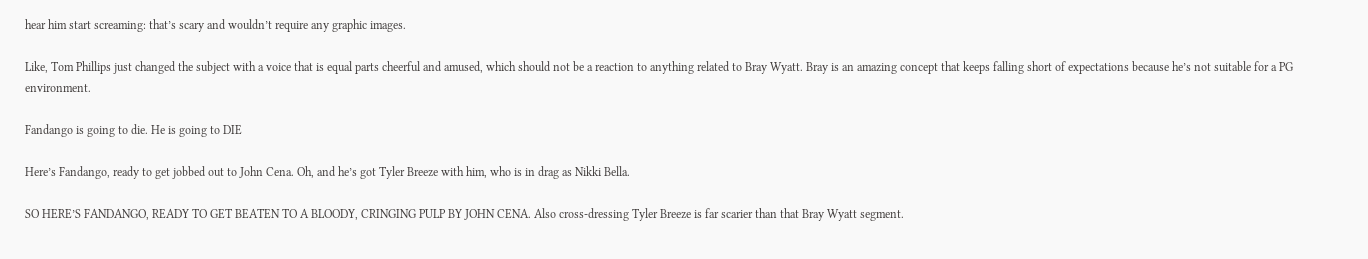hear him start screaming: that’s scary and wouldn’t require any graphic images.

Like, Tom Phillips just changed the subject with a voice that is equal parts cheerful and amused, which should not be a reaction to anything related to Bray Wyatt. Bray is an amazing concept that keeps falling short of expectations because he’s not suitable for a PG environment.

Fandango is going to die. He is going to DIE

Here’s Fandango, ready to get jobbed out to John Cena. Oh, and he’s got Tyler Breeze with him, who is in drag as Nikki Bella.

SO HERE’S FANDANGO, READY TO GET BEATEN TO A BLOODY, CRINGING PULP BY JOHN CENA. Also cross-dressing Tyler Breeze is far scarier than that Bray Wyatt segment.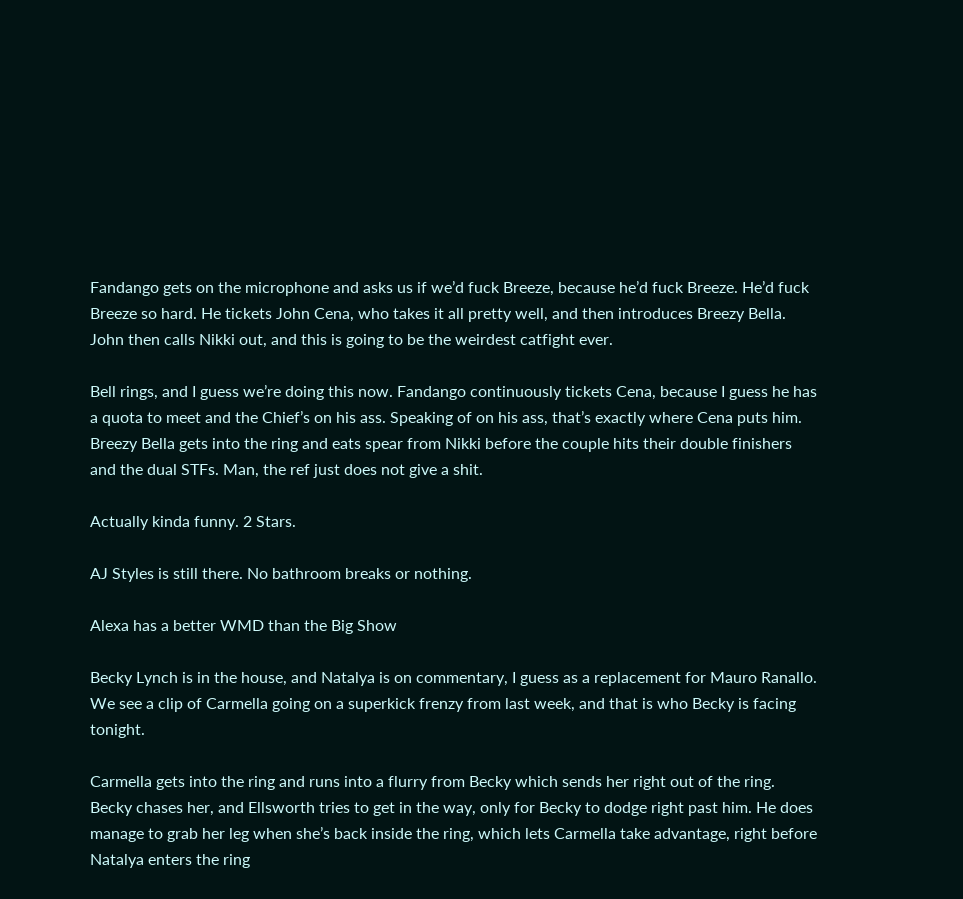Fandango gets on the microphone and asks us if we’d fuck Breeze, because he’d fuck Breeze. He’d fuck Breeze so hard. He tickets John Cena, who takes it all pretty well, and then introduces Breezy Bella. John then calls Nikki out, and this is going to be the weirdest catfight ever.

Bell rings, and I guess we’re doing this now. Fandango continuously tickets Cena, because I guess he has a quota to meet and the Chief’s on his ass. Speaking of on his ass, that’s exactly where Cena puts him. Breezy Bella gets into the ring and eats spear from Nikki before the couple hits their double finishers and the dual STFs. Man, the ref just does not give a shit.

Actually kinda funny. 2 Stars.

AJ Styles is still there. No bathroom breaks or nothing.

Alexa has a better WMD than the Big Show

Becky Lynch is in the house, and Natalya is on commentary, I guess as a replacement for Mauro Ranallo. We see a clip of Carmella going on a superkick frenzy from last week, and that is who Becky is facing tonight.

Carmella gets into the ring and runs into a flurry from Becky which sends her right out of the ring. Becky chases her, and Ellsworth tries to get in the way, only for Becky to dodge right past him. He does manage to grab her leg when she’s back inside the ring, which lets Carmella take advantage, right before Natalya enters the ring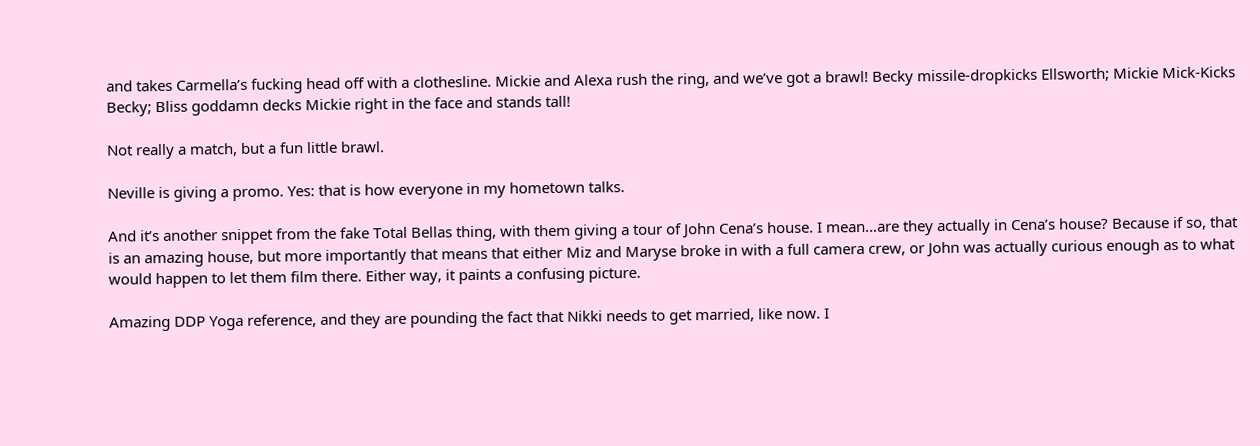and takes Carmella’s fucking head off with a clothesline. Mickie and Alexa rush the ring, and we’ve got a brawl! Becky missile-dropkicks Ellsworth; Mickie Mick-Kicks Becky; Bliss goddamn decks Mickie right in the face and stands tall!

Not really a match, but a fun little brawl.

Neville is giving a promo. Yes: that is how everyone in my hometown talks.

And it’s another snippet from the fake Total Bellas thing, with them giving a tour of John Cena’s house. I mean…are they actually in Cena’s house? Because if so, that is an amazing house, but more importantly that means that either Miz and Maryse broke in with a full camera crew, or John was actually curious enough as to what would happen to let them film there. Either way, it paints a confusing picture.

Amazing DDP Yoga reference, and they are pounding the fact that Nikki needs to get married, like now. I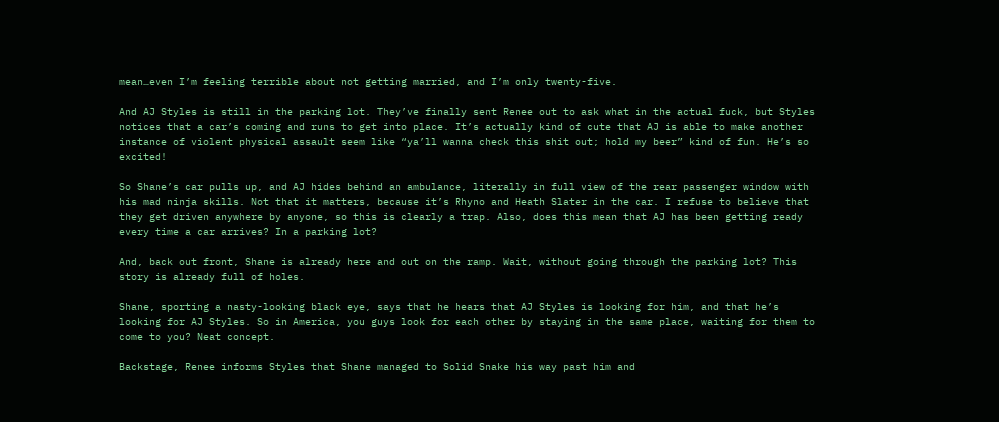mean…even I’m feeling terrible about not getting married, and I’m only twenty-five.

And AJ Styles is still in the parking lot. They’ve finally sent Renee out to ask what in the actual fuck, but Styles notices that a car’s coming and runs to get into place. It’s actually kind of cute that AJ is able to make another instance of violent physical assault seem like “ya’ll wanna check this shit out; hold my beer” kind of fun. He’s so excited!

So Shane’s car pulls up, and AJ hides behind an ambulance, literally in full view of the rear passenger window with his mad ninja skills. Not that it matters, because it’s Rhyno and Heath Slater in the car. I refuse to believe that they get driven anywhere by anyone, so this is clearly a trap. Also, does this mean that AJ has been getting ready every time a car arrives? In a parking lot?

And, back out front, Shane is already here and out on the ramp. Wait, without going through the parking lot? This story is already full of holes.

Shane, sporting a nasty-looking black eye, says that he hears that AJ Styles is looking for him, and that he’s looking for AJ Styles. So in America, you guys look for each other by staying in the same place, waiting for them to come to you? Neat concept.

Backstage, Renee informs Styles that Shane managed to Solid Snake his way past him and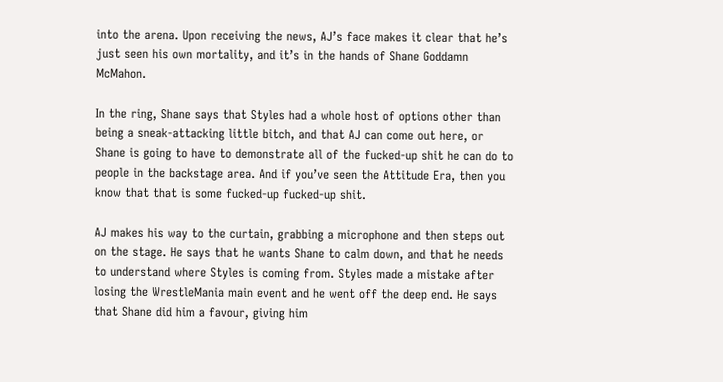into the arena. Upon receiving the news, AJ’s face makes it clear that he’s just seen his own mortality, and it’s in the hands of Shane Goddamn McMahon.

In the ring, Shane says that Styles had a whole host of options other than being a sneak-attacking little bitch, and that AJ can come out here, or Shane is going to have to demonstrate all of the fucked-up shit he can do to people in the backstage area. And if you’ve seen the Attitude Era, then you know that that is some fucked-up fucked-up shit.

AJ makes his way to the curtain, grabbing a microphone and then steps out on the stage. He says that he wants Shane to calm down, and that he needs to understand where Styles is coming from. Styles made a mistake after losing the WrestleMania main event and he went off the deep end. He says that Shane did him a favour, giving him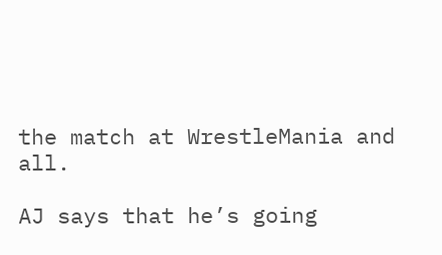the match at WrestleMania and all.

AJ says that he’s going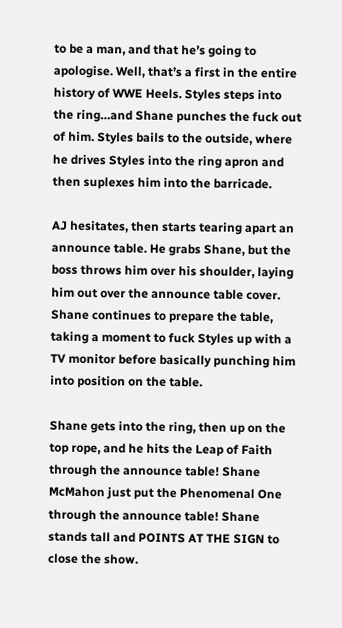to be a man, and that he’s going to apologise. Well, that’s a first in the entire history of WWE Heels. Styles steps into the ring…and Shane punches the fuck out of him. Styles bails to the outside, where he drives Styles into the ring apron and then suplexes him into the barricade.

AJ hesitates, then starts tearing apart an announce table. He grabs Shane, but the boss throws him over his shoulder, laying him out over the announce table cover. Shane continues to prepare the table, taking a moment to fuck Styles up with a TV monitor before basically punching him into position on the table.

Shane gets into the ring, then up on the top rope, and he hits the Leap of Faith through the announce table! Shane McMahon just put the Phenomenal One through the announce table! Shane stands tall and POINTS AT THE SIGN to close the show.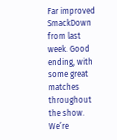Far improved SmackDown from last week. Good ending, with some great matches throughout the show. We’re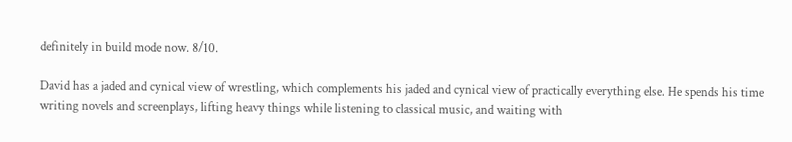definitely in build mode now. 8/10.

David has a jaded and cynical view of wrestling, which complements his jaded and cynical view of practically everything else. He spends his time writing novels and screenplays, lifting heavy things while listening to classical music, and waiting with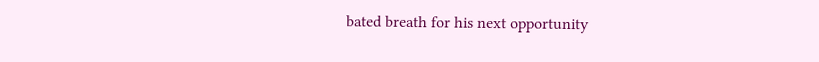bated breath for his next opportunity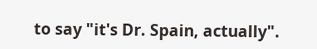to say "it's Dr. Spain, actually".